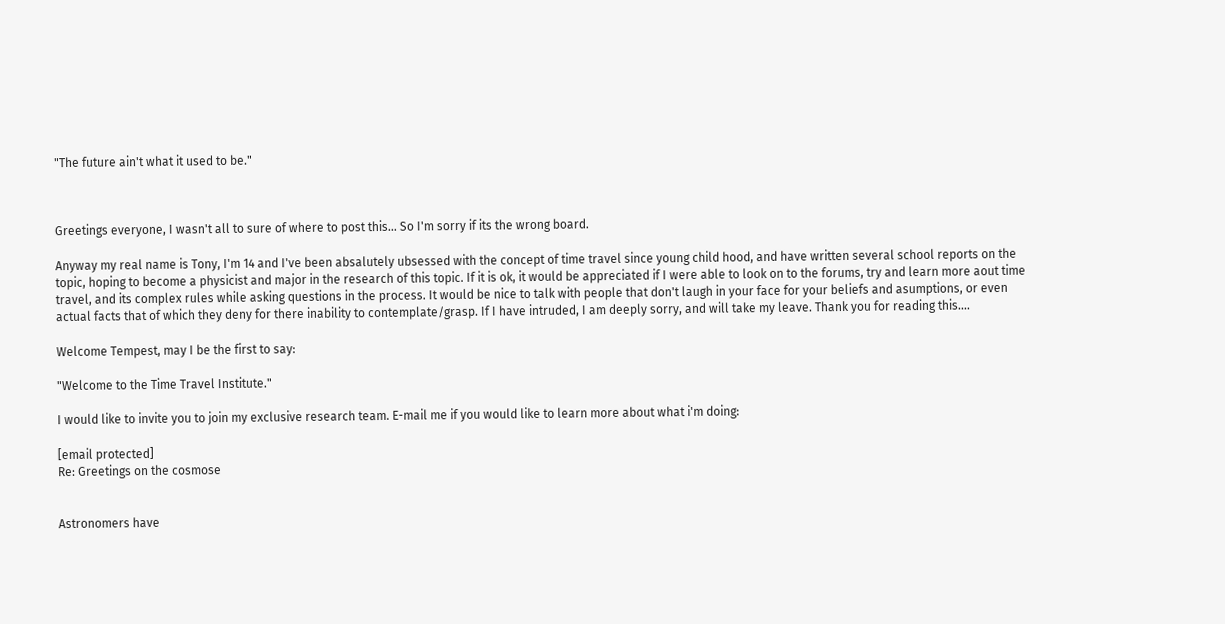"The future ain't what it used to be."



Greetings everyone, I wasn't all to sure of where to post this... So I'm sorry if its the wrong board.

Anyway my real name is Tony, I'm 14 and I've been absalutely ubsessed with the concept of time travel since young child hood, and have written several school reports on the topic, hoping to become a physicist and major in the research of this topic. If it is ok, it would be appreciated if I were able to look on to the forums, try and learn more aout time travel, and its complex rules while asking questions in the process. It would be nice to talk with people that don't laugh in your face for your beliefs and asumptions, or even actual facts that of which they deny for there inability to contemplate/grasp. If I have intruded, I am deeply sorry, and will take my leave. Thank you for reading this....

Welcome Tempest, may I be the first to say:

"Welcome to the Time Travel Institute."

I would like to invite you to join my exclusive research team. E-mail me if you would like to learn more about what i'm doing:

[email protected]
Re: Greetings on the cosmose


Astronomers have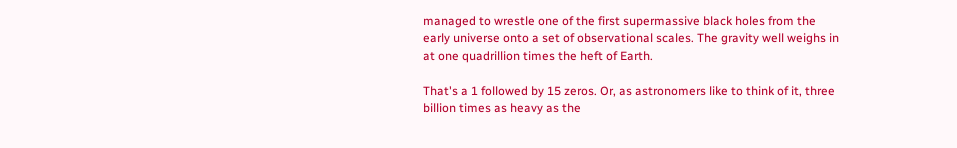managed to wrestle one of the first supermassive black holes from the early universe onto a set of observational scales. The gravity well weighs in at one quadrillion times the heft of Earth.

That's a 1 followed by 15 zeros. Or, as astronomers like to think of it, three billion times as heavy as the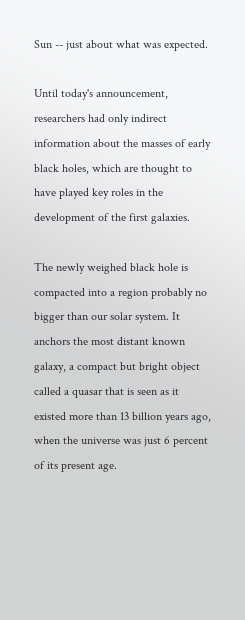Sun -- just about what was expected.

Until today's announcement, researchers had only indirect information about the masses of early black holes, which are thought to have played key roles in the development of the first galaxies.

The newly weighed black hole is compacted into a region probably no bigger than our solar system. It anchors the most distant known galaxy, a compact but bright object called a quasar that is seen as it existed more than 13 billion years ago, when the universe was just 6 percent of its present age.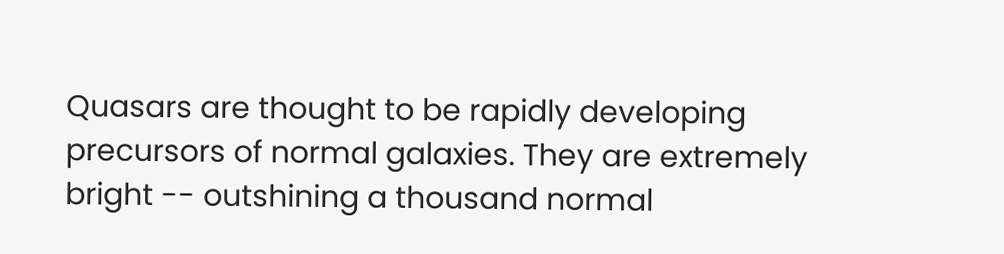Quasars are thought to be rapidly developing precursors of normal galaxies. They are extremely bright -- outshining a thousand normal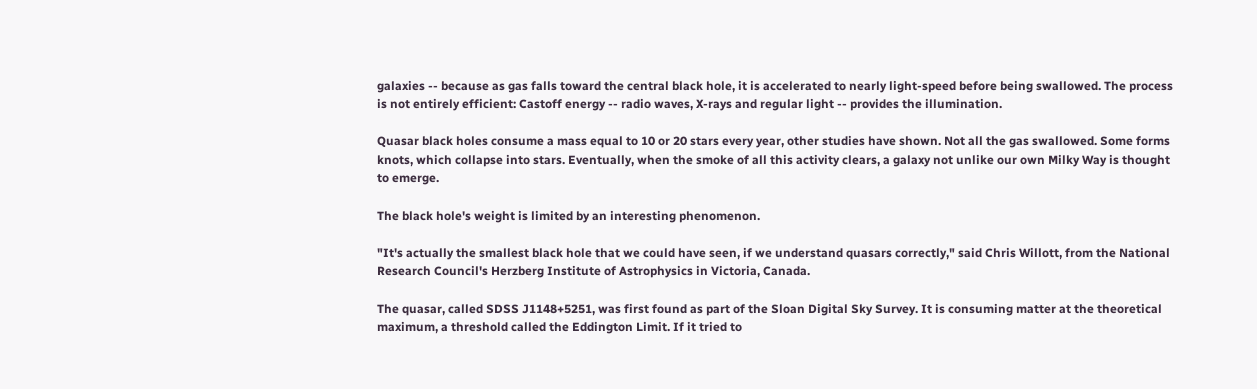galaxies -- because as gas falls toward the central black hole, it is accelerated to nearly light-speed before being swallowed. The process is not entirely efficient: Castoff energy -- radio waves, X-rays and regular light -- provides the illumination.

Quasar black holes consume a mass equal to 10 or 20 stars every year, other studies have shown. Not all the gas swallowed. Some forms knots, which collapse into stars. Eventually, when the smoke of all this activity clears, a galaxy not unlike our own Milky Way is thought to emerge.

The black hole's weight is limited by an interesting phenomenon.

"It's actually the smallest black hole that we could have seen, if we understand quasars correctly," said Chris Willott, from the National Research Council's Herzberg Institute of Astrophysics in Victoria, Canada.

The quasar, called SDSS J1148+5251, was first found as part of the Sloan Digital Sky Survey. It is consuming matter at the theoretical maximum, a threshold called the Eddington Limit. If it tried to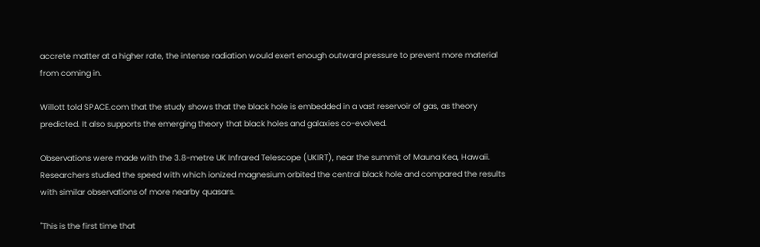accrete matter at a higher rate, the intense radiation would exert enough outward pressure to prevent more material from coming in.

Willott told SPACE.com that the study shows that the black hole is embedded in a vast reservoir of gas, as theory predicted. It also supports the emerging theory that black holes and galaxies co-evolved.

Observations were made with the 3.8-metre UK Infrared Telescope (UKIRT), near the summit of Mauna Kea, Hawaii. Researchers studied the speed with which ionized magnesium orbited the central black hole and compared the results with similar observations of more nearby quasars.

"This is the first time that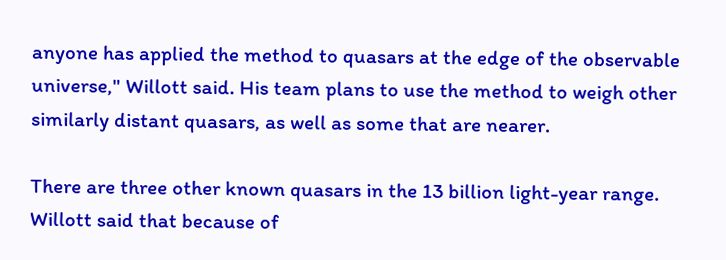anyone has applied the method to quasars at the edge of the observable universe," Willott said. His team plans to use the method to weigh other similarly distant quasars, as well as some that are nearer.

There are three other known quasars in the 13 billion light-year range. Willott said that because of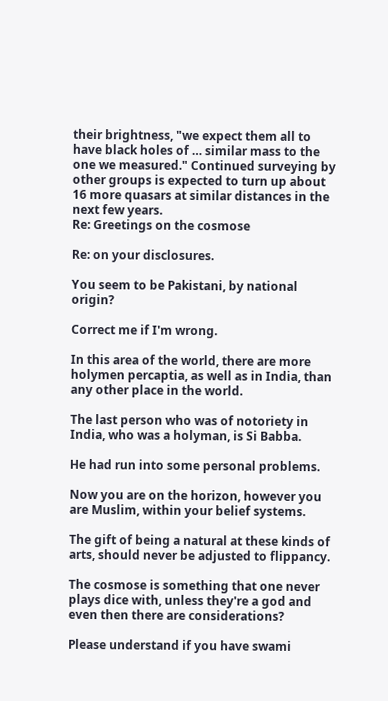their brightness, "we expect them all to have black holes of … similar mass to the one we measured." Continued surveying by other groups is expected to turn up about 16 more quasars at similar distances in the next few years.
Re: Greetings on the cosmose

Re: on your disclosures.

You seem to be Pakistani, by national origin?

Correct me if I'm wrong.

In this area of the world, there are more holymen percaptia, as well as in India, than any other place in the world.

The last person who was of notoriety in India, who was a holyman, is Si Babba.

He had run into some personal problems.

Now you are on the horizon, however you are Muslim, within your belief systems.

The gift of being a natural at these kinds of arts, should never be adjusted to flippancy.

The cosmose is something that one never plays dice with, unless they're a god and even then there are considerations?

Please understand if you have swami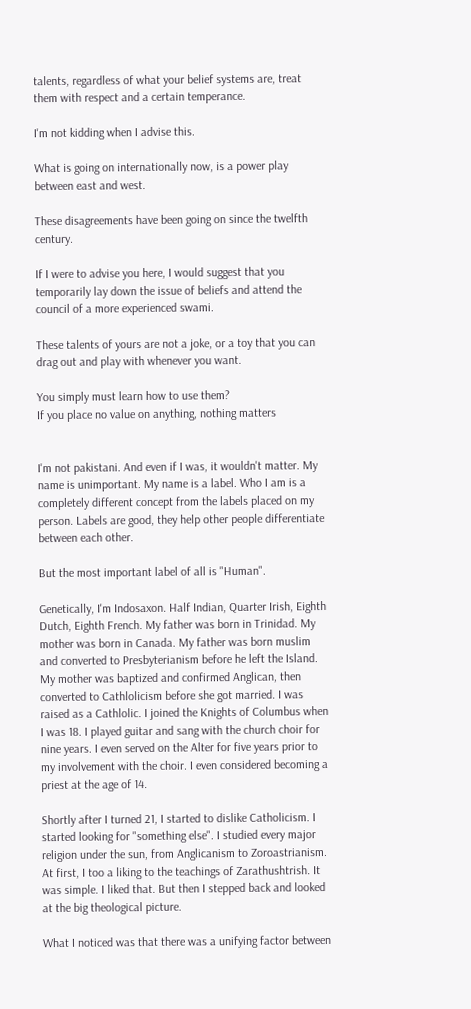talents, regardless of what your belief systems are, treat them with respect and a certain temperance.

I'm not kidding when I advise this.

What is going on internationally now, is a power play between east and west.

These disagreements have been going on since the twelfth century.

If I were to advise you here, I would suggest that you temporarily lay down the issue of beliefs and attend the council of a more experienced swami.

These talents of yours are not a joke, or a toy that you can drag out and play with whenever you want.

You simply must learn how to use them?
If you place no value on anything, nothing matters


I'm not pakistani. And even if I was, it wouldn't matter. My name is unimportant. My name is a label. Who I am is a completely different concept from the labels placed on my person. Labels are good, they help other people differentiate between each other.

But the most important label of all is "Human".

Genetically, I'm Indosaxon. Half Indian, Quarter Irish, Eighth Dutch, Eighth French. My father was born in Trinidad. My mother was born in Canada. My father was born muslim and converted to Presbyterianism before he left the Island. My mother was baptized and confirmed Anglican, then converted to Cathlolicism before she got married. I was raised as a Cathlolic. I joined the Knights of Columbus when I was 18. I played guitar and sang with the church choir for nine years. I even served on the Alter for five years prior to my involvement with the choir. I even considered becoming a priest at the age of 14.

Shortly after I turned 21, I started to dislike Catholicism. I started looking for "something else". I studied every major religion under the sun, from Anglicanism to Zoroastrianism. At first, I too a liking to the teachings of Zarathushtrish. It was simple. I liked that. But then I stepped back and looked at the big theological picture.

What I noticed was that there was a unifying factor between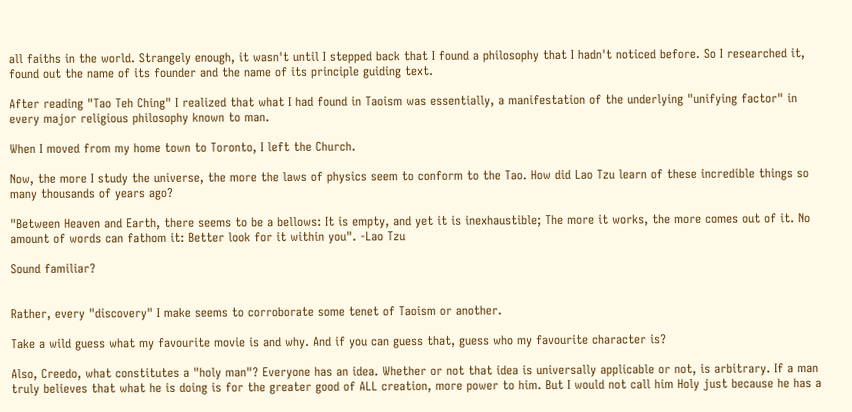all faiths in the world. Strangely enough, it wasn't until I stepped back that I found a philosophy that I hadn't noticed before. So I researched it, found out the name of its founder and the name of its principle guiding text.

After reading "Tao Teh Ching" I realized that what I had found in Taoism was essentially, a manifestation of the underlying "unifying factor" in every major religious philosophy known to man.

When I moved from my home town to Toronto, I left the Church.

Now, the more I study the universe, the more the laws of physics seem to conform to the Tao. How did Lao Tzu learn of these incredible things so many thousands of years ago?

"Between Heaven and Earth, there seems to be a bellows: It is empty, and yet it is inexhaustible; The more it works, the more comes out of it. No amount of words can fathom it: Better look for it within you". -Lao Tzu

Sound familiar?


Rather, every "discovery" I make seems to corroborate some tenet of Taoism or another.

Take a wild guess what my favourite movie is and why. And if you can guess that, guess who my favourite character is?

Also, Creedo, what constitutes a "holy man"? Everyone has an idea. Whether or not that idea is universally applicable or not, is arbitrary. If a man truly believes that what he is doing is for the greater good of ALL creation, more power to him. But I would not call him Holy just because he has a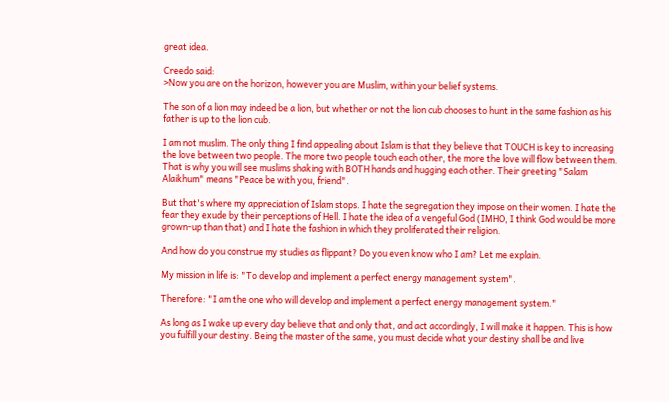great idea.

Creedo said:
>Now you are on the horizon, however you are Muslim, within your belief systems.

The son of a lion may indeed be a lion, but whether or not the lion cub chooses to hunt in the same fashion as his father is up to the lion cub.

I am not muslim. The only thing I find appealing about Islam is that they believe that TOUCH is key to increasing the love between two people. The more two people touch each other, the more the love will flow between them. That is why you will see muslims shaking with BOTH hands and hugging each other. Their greeting "Salam Alaikhum" means "Peace be with you, friend".

But that's where my appreciation of Islam stops. I hate the segregation they impose on their women. I hate the fear they exude by their perceptions of Hell. I hate the idea of a vengeful God (IMHO, I think God would be more grown-up than that) and I hate the fashion in which they proliferated their religion.

And how do you construe my studies as flippant? Do you even know who I am? Let me explain.

My mission in life is: "To develop and implement a perfect energy management system".

Therefore: "I am the one who will develop and implement a perfect energy management system."

As long as I wake up every day believe that and only that, and act accordingly, I will make it happen. This is how you fulfill your destiny. Being the master of the same, you must decide what your destiny shall be and live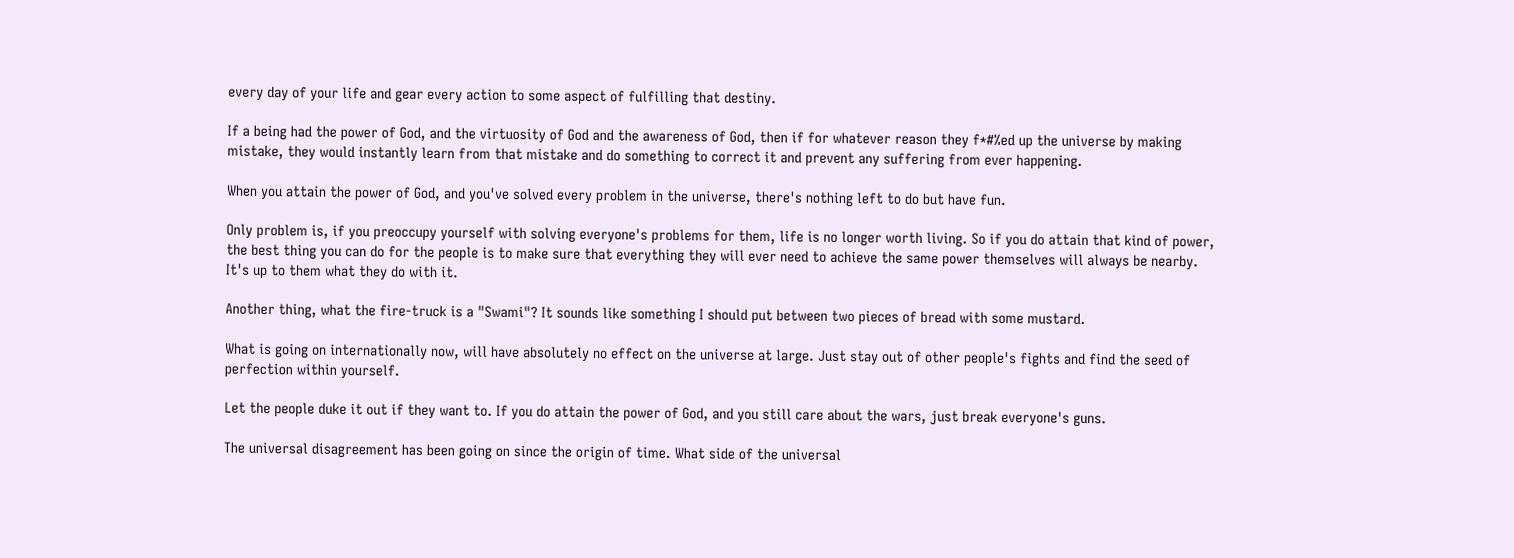every day of your life and gear every action to some aspect of fulfilling that destiny.

If a being had the power of God, and the virtuosity of God and the awareness of God, then if for whatever reason they f*#%ed up the universe by making mistake, they would instantly learn from that mistake and do something to correct it and prevent any suffering from ever happening.

When you attain the power of God, and you've solved every problem in the universe, there's nothing left to do but have fun.

Only problem is, if you preoccupy yourself with solving everyone's problems for them, life is no longer worth living. So if you do attain that kind of power, the best thing you can do for the people is to make sure that everything they will ever need to achieve the same power themselves will always be nearby. It's up to them what they do with it.

Another thing, what the fire-truck is a "Swami"? It sounds like something I should put between two pieces of bread with some mustard.

What is going on internationally now, will have absolutely no effect on the universe at large. Just stay out of other people's fights and find the seed of perfection within yourself.

Let the people duke it out if they want to. If you do attain the power of God, and you still care about the wars, just break everyone's guns.

The universal disagreement has been going on since the origin of time. What side of the universal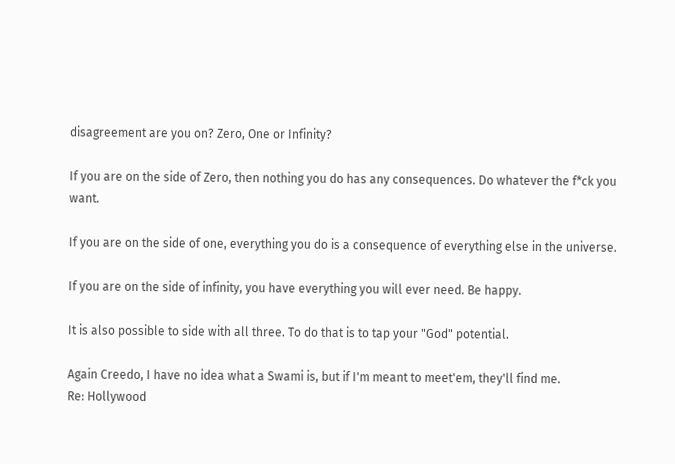disagreement are you on? Zero, One or Infinity?

If you are on the side of Zero, then nothing you do has any consequences. Do whatever the f*ck you want.

If you are on the side of one, everything you do is a consequence of everything else in the universe.

If you are on the side of infinity, you have everything you will ever need. Be happy.

It is also possible to side with all three. To do that is to tap your "God" potential.

Again Creedo, I have no idea what a Swami is, but if I'm meant to meet'em, they'll find me.
Re: Hollywood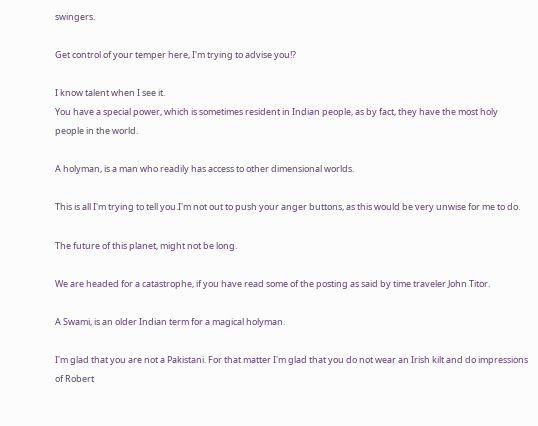swingers.

Get control of your temper here, I'm trying to advise you!?

I know talent when I see it.
You have a special power, which is sometimes resident in Indian people, as by fact, they have the most holy people in the world.

A holyman, is a man who readily has access to other dimensional worlds.

This is all I'm trying to tell you.I'm not out to push your anger buttons, as this would be very unwise for me to do.

The future of this planet, might not be long.

We are headed for a catastrophe, if you have read some of the posting as said by time traveler John Titor.

A Swami, is an older Indian term for a magical holyman.

I'm glad that you are not a Pakistani. For that matter I'm glad that you do not wear an Irish kilt and do impressions of Robert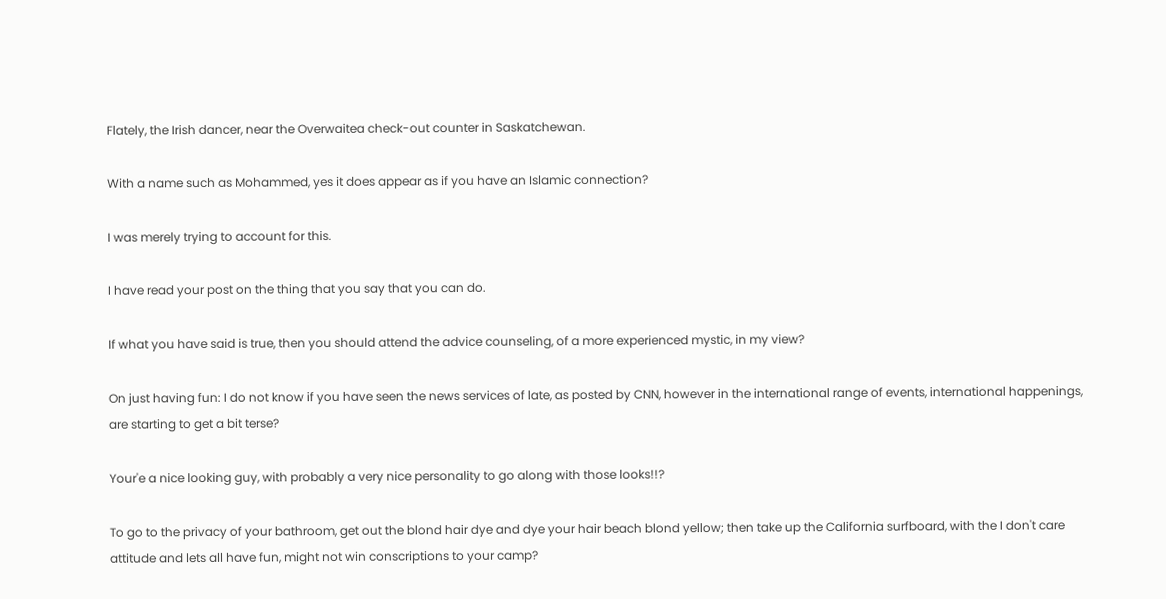Flately, the Irish dancer, near the Overwaitea check-out counter in Saskatchewan.

With a name such as Mohammed, yes it does appear as if you have an Islamic connection?

I was merely trying to account for this.

I have read your post on the thing that you say that you can do.

If what you have said is true, then you should attend the advice counseling, of a more experienced mystic, in my view?

On just having fun: I do not know if you have seen the news services of late, as posted by CNN, however in the international range of events, international happenings, are starting to get a bit terse?

Your'e a nice looking guy, with probably a very nice personality to go along with those looks!!?

To go to the privacy of your bathroom, get out the blond hair dye and dye your hair beach blond yellow; then take up the California surfboard, with the I don't care attitude and lets all have fun, might not win conscriptions to your camp?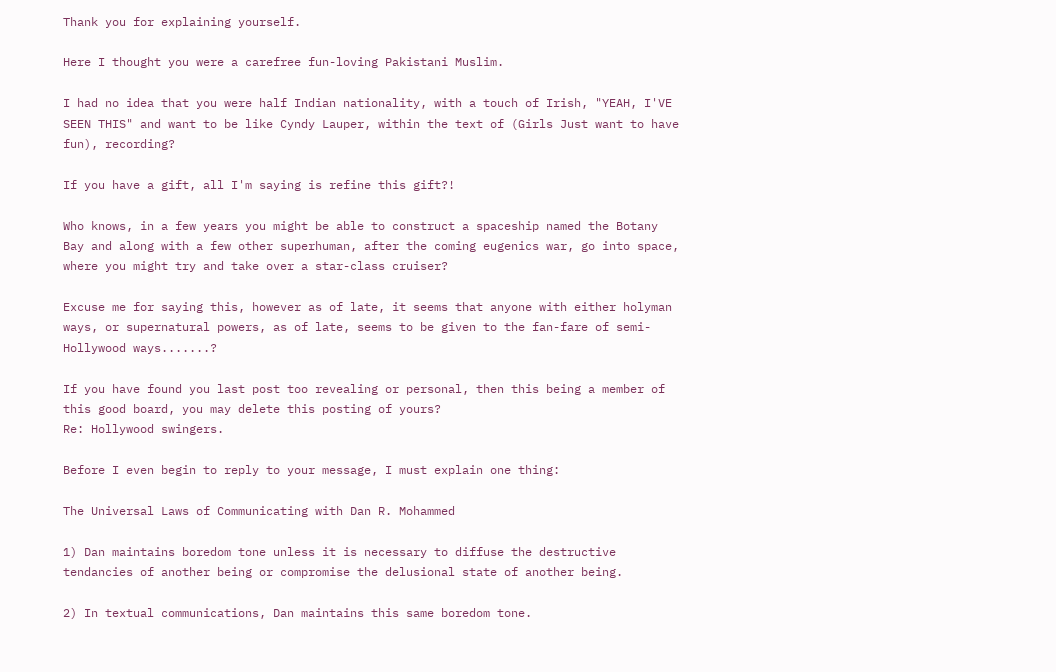Thank you for explaining yourself.

Here I thought you were a carefree fun-loving Pakistani Muslim.

I had no idea that you were half Indian nationality, with a touch of Irish, "YEAH, I'VE SEEN THIS" and want to be like Cyndy Lauper, within the text of (Girls Just want to have fun), recording?

If you have a gift, all I'm saying is refine this gift?!

Who knows, in a few years you might be able to construct a spaceship named the Botany Bay and along with a few other superhuman, after the coming eugenics war, go into space, where you might try and take over a star-class cruiser?

Excuse me for saying this, however as of late, it seems that anyone with either holyman ways, or supernatural powers, as of late, seems to be given to the fan-fare of semi-Hollywood ways.......?

If you have found you last post too revealing or personal, then this being a member of this good board, you may delete this posting of yours?
Re: Hollywood swingers.

Before I even begin to reply to your message, I must explain one thing:

The Universal Laws of Communicating with Dan R. Mohammed

1) Dan maintains boredom tone unless it is necessary to diffuse the destructive tendancies of another being or compromise the delusional state of another being.

2) In textual communications, Dan maintains this same boredom tone.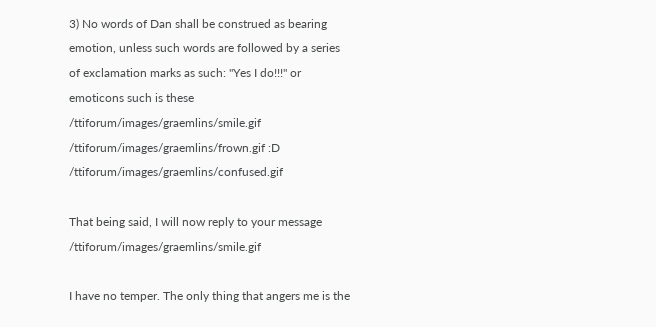3) No words of Dan shall be construed as bearing emotion, unless such words are followed by a series of exclamation marks as such: "Yes I do!!!" or emoticons such is these /ttiforum/images/graemlins/smile.gif /ttiforum/images/graemlins/frown.gif :D /ttiforum/images/graemlins/confused.gif

That being said, I will now reply to your message /ttiforum/images/graemlins/smile.gif

I have no temper. The only thing that angers me is the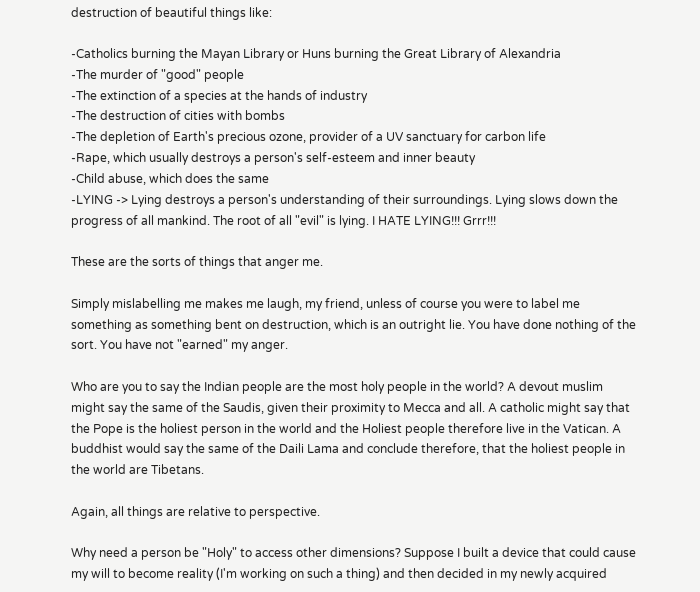destruction of beautiful things like:

-Catholics burning the Mayan Library or Huns burning the Great Library of Alexandria
-The murder of "good" people
-The extinction of a species at the hands of industry
-The destruction of cities with bombs
-The depletion of Earth's precious ozone, provider of a UV sanctuary for carbon life
-Rape, which usually destroys a person's self-esteem and inner beauty
-Child abuse, which does the same
-LYING -> Lying destroys a person's understanding of their surroundings. Lying slows down the progress of all mankind. The root of all "evil" is lying. I HATE LYING!!! Grrr!!!

These are the sorts of things that anger me.

Simply mislabelling me makes me laugh, my friend, unless of course you were to label me something as something bent on destruction, which is an outright lie. You have done nothing of the sort. You have not "earned" my anger.

Who are you to say the Indian people are the most holy people in the world? A devout muslim might say the same of the Saudis, given their proximity to Mecca and all. A catholic might say that the Pope is the holiest person in the world and the Holiest people therefore live in the Vatican. A buddhist would say the same of the Daili Lama and conclude therefore, that the holiest people in the world are Tibetans.

Again, all things are relative to perspective.

Why need a person be "Holy" to access other dimensions? Suppose I built a device that could cause my will to become reality (I'm working on such a thing) and then decided in my newly acquired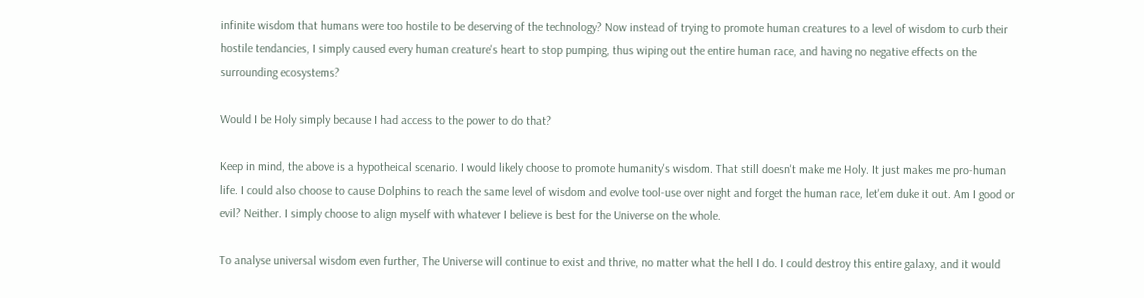infinite wisdom that humans were too hostile to be deserving of the technology? Now instead of trying to promote human creatures to a level of wisdom to curb their hostile tendancies, I simply caused every human creature's heart to stop pumping, thus wiping out the entire human race, and having no negative effects on the surrounding ecosystems?

Would I be Holy simply because I had access to the power to do that?

Keep in mind, the above is a hypotheical scenario. I would likely choose to promote humanity's wisdom. That still doesn't make me Holy. It just makes me pro-human life. I could also choose to cause Dolphins to reach the same level of wisdom and evolve tool-use over night and forget the human race, let'em duke it out. Am I good or evil? Neither. I simply choose to align myself with whatever I believe is best for the Universe on the whole.

To analyse universal wisdom even further, The Universe will continue to exist and thrive, no matter what the hell I do. I could destroy this entire galaxy, and it would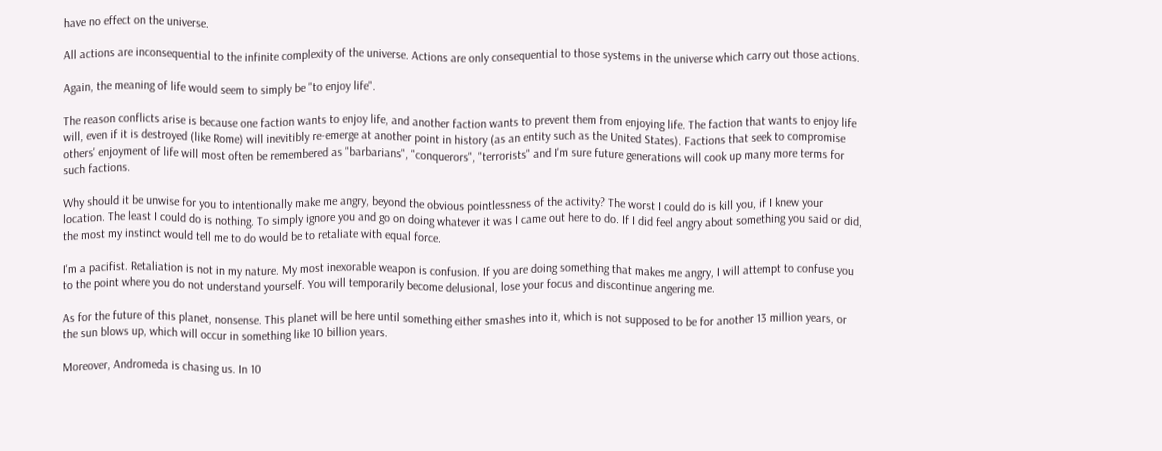have no effect on the universe.

All actions are inconsequential to the infinite complexity of the universe. Actions are only consequential to those systems in the universe which carry out those actions.

Again, the meaning of life would seem to simply be "to enjoy life".

The reason conflicts arise is because one faction wants to enjoy life, and another faction wants to prevent them from enjoying life. The faction that wants to enjoy life will, even if it is destroyed (like Rome) will inevitibly re-emerge at another point in history (as an entity such as the United States). Factions that seek to compromise others' enjoyment of life will most often be remembered as "barbarians", "conquerors", "terrorists" and I'm sure future generations will cook up many more terms for such factions.

Why should it be unwise for you to intentionally make me angry, beyond the obvious pointlessness of the activity? The worst I could do is kill you, if I knew your location. The least I could do is nothing. To simply ignore you and go on doing whatever it was I came out here to do. If I did feel angry about something you said or did, the most my instinct would tell me to do would be to retaliate with equal force.

I'm a pacifist. Retaliation is not in my nature. My most inexorable weapon is confusion. If you are doing something that makes me angry, I will attempt to confuse you to the point where you do not understand yourself. You will temporarily become delusional, lose your focus and discontinue angering me.

As for the future of this planet, nonsense. This planet will be here until something either smashes into it, which is not supposed to be for another 13 million years, or the sun blows up, which will occur in something like 10 billion years.

Moreover, Andromeda is chasing us. In 10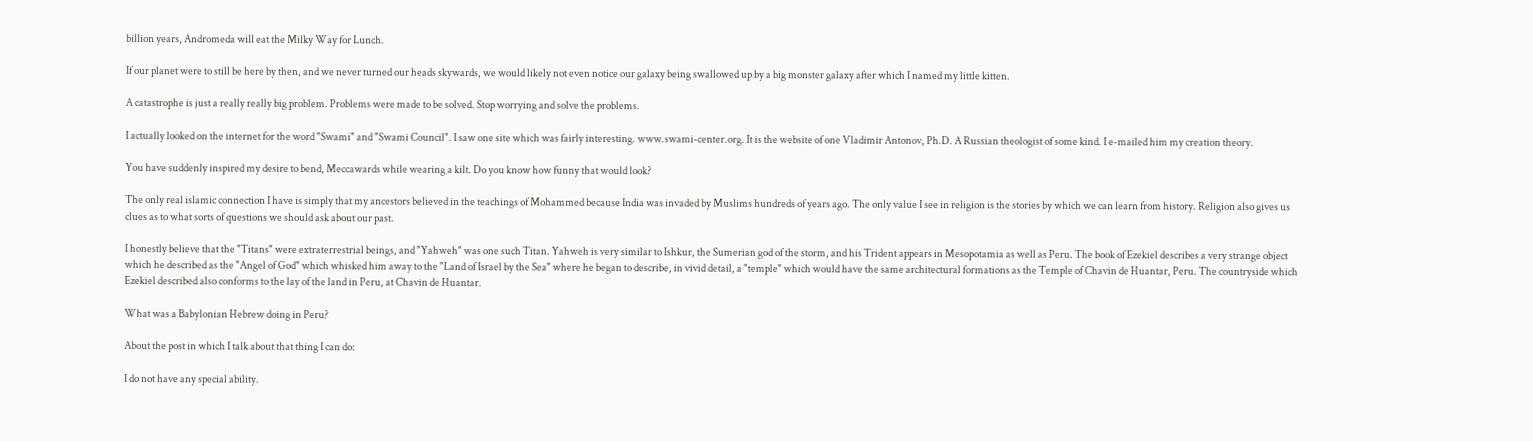billion years, Andromeda will eat the Milky Way for Lunch.

If our planet were to still be here by then, and we never turned our heads skywards, we would likely not even notice our galaxy being swallowed up by a big monster galaxy after which I named my little kitten.

A catastrophe is just a really really big problem. Problems were made to be solved. Stop worrying and solve the problems.

I actually looked on the internet for the word "Swami" and "Swami Council". I saw one site which was fairly interesting. www.swami-center.org. It is the website of one Vladimir Antonov, Ph.D. A Russian theologist of some kind. I e-mailed him my creation theory.

You have suddenly inspired my desire to bend, Meccawards while wearing a kilt. Do you know how funny that would look?

The only real islamic connection I have is simply that my ancestors believed in the teachings of Mohammed because India was invaded by Muslims hundreds of years ago. The only value I see in religion is the stories by which we can learn from history. Religion also gives us clues as to what sorts of questions we should ask about our past.

I honestly believe that the "Titans" were extraterrestrial beings, and "Yahweh" was one such Titan. Yahweh is very similar to Ishkur, the Sumerian god of the storm, and his Trident appears in Mesopotamia as well as Peru. The book of Ezekiel describes a very strange object which he described as the "Angel of God" which whisked him away to the "Land of Israel by the Sea" where he began to describe, in vivid detail, a "temple" which would have the same architectural formations as the Temple of Chavin de Huantar, Peru. The countryside which Ezekiel described also conforms to the lay of the land in Peru, at Chavin de Huantar.

What was a Babylonian Hebrew doing in Peru?

About the post in which I talk about that thing I can do:

I do not have any special ability.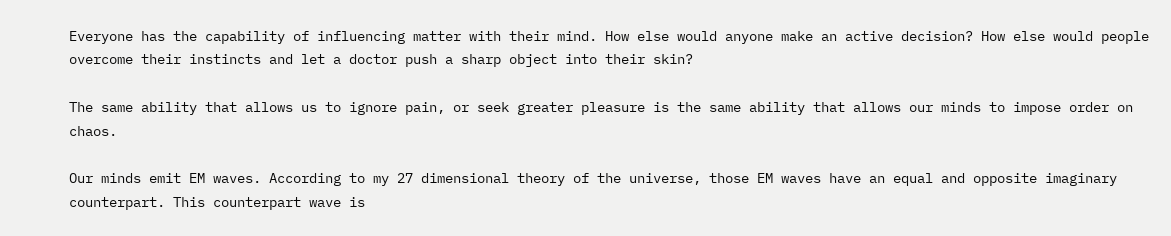Everyone has the capability of influencing matter with their mind. How else would anyone make an active decision? How else would people overcome their instincts and let a doctor push a sharp object into their skin?

The same ability that allows us to ignore pain, or seek greater pleasure is the same ability that allows our minds to impose order on chaos.

Our minds emit EM waves. According to my 27 dimensional theory of the universe, those EM waves have an equal and opposite imaginary counterpart. This counterpart wave is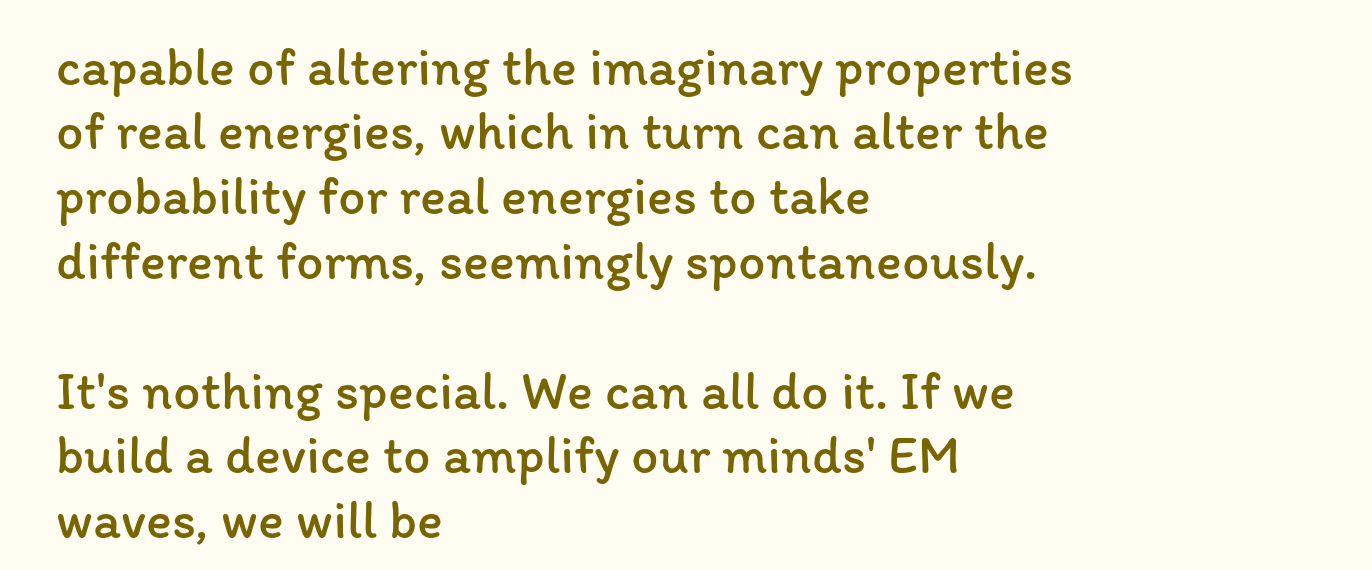capable of altering the imaginary properties of real energies, which in turn can alter the probability for real energies to take different forms, seemingly spontaneously.

It's nothing special. We can all do it. If we build a device to amplify our minds' EM waves, we will be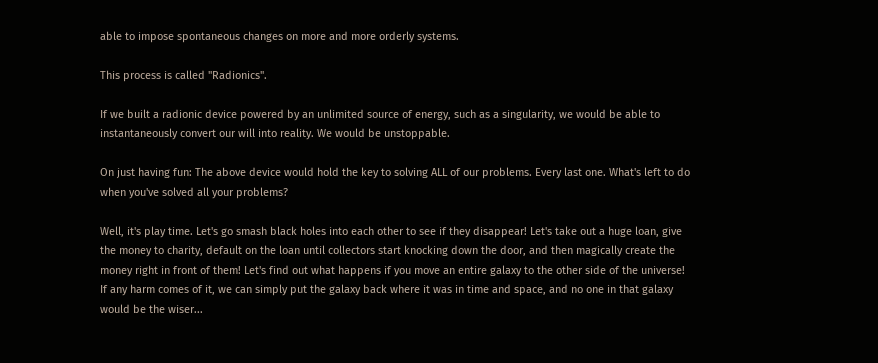able to impose spontaneous changes on more and more orderly systems.

This process is called "Radionics".

If we built a radionic device powered by an unlimited source of energy, such as a singularity, we would be able to instantaneously convert our will into reality. We would be unstoppable.

On just having fun: The above device would hold the key to solving ALL of our problems. Every last one. What's left to do when you've solved all your problems?

Well, it's play time. Let's go smash black holes into each other to see if they disappear! Let's take out a huge loan, give the money to charity, default on the loan until collectors start knocking down the door, and then magically create the money right in front of them! Let's find out what happens if you move an entire galaxy to the other side of the universe! If any harm comes of it, we can simply put the galaxy back where it was in time and space, and no one in that galaxy would be the wiser...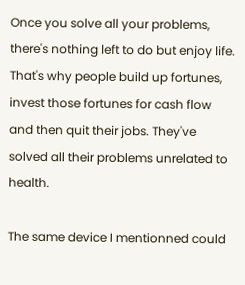Once you solve all your problems, there's nothing left to do but enjoy life. That's why people build up fortunes, invest those fortunes for cash flow and then quit their jobs. They've solved all their problems unrelated to health.

The same device I mentionned could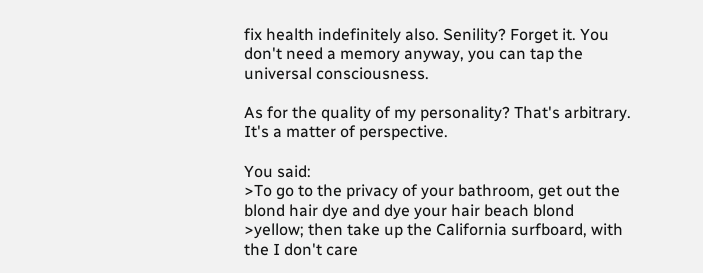fix health indefinitely also. Senility? Forget it. You don't need a memory anyway, you can tap the universal consciousness.

As for the quality of my personality? That's arbitrary. It's a matter of perspective.

You said:
>To go to the privacy of your bathroom, get out the blond hair dye and dye your hair beach blond >yellow; then take up the California surfboard, with the I don't care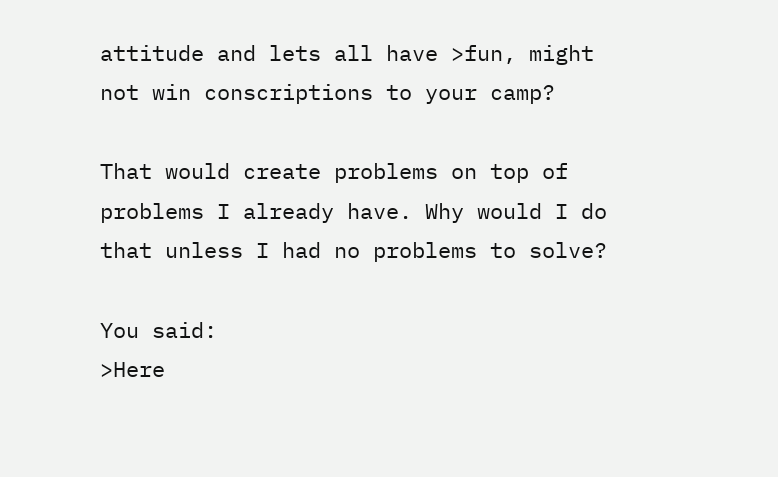attitude and lets all have >fun, might not win conscriptions to your camp?

That would create problems on top of problems I already have. Why would I do that unless I had no problems to solve?

You said:
>Here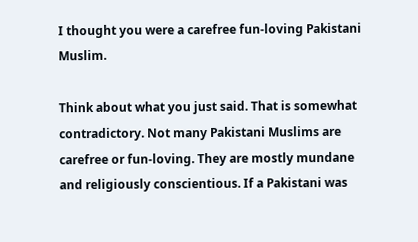I thought you were a carefree fun-loving Pakistani Muslim.

Think about what you just said. That is somewhat contradictory. Not many Pakistani Muslims are carefree or fun-loving. They are mostly mundane and religiously conscientious. If a Pakistani was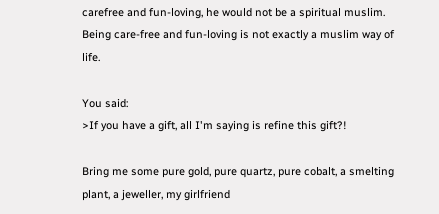carefree and fun-loving, he would not be a spiritual muslim. Being care-free and fun-loving is not exactly a muslim way of life.

You said:
>If you have a gift, all I'm saying is refine this gift?!

Bring me some pure gold, pure quartz, pure cobalt, a smelting plant, a jeweller, my girlfriend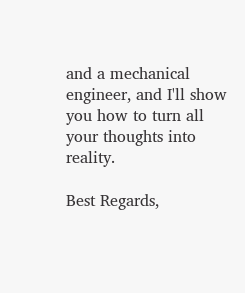and a mechanical engineer, and I'll show you how to turn all your thoughts into reality.

Best Regards,